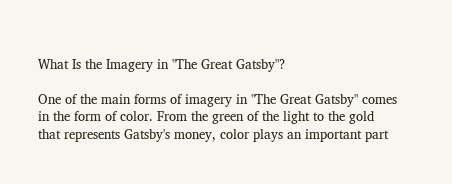What Is the Imagery in "The Great Gatsby"?

One of the main forms of imagery in "The Great Gatsby" comes in the form of color. From the green of the light to the gold that represents Gatsby's money, color plays an important part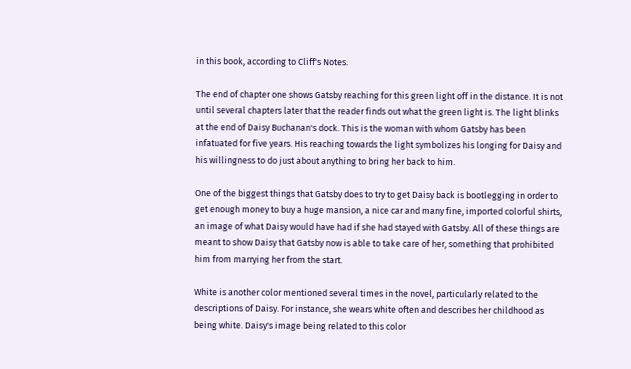in this book, according to Cliff's Notes.

The end of chapter one shows Gatsby reaching for this green light off in the distance. It is not until several chapters later that the reader finds out what the green light is. The light blinks at the end of Daisy Buchanan's dock. This is the woman with whom Gatsby has been infatuated for five years. His reaching towards the light symbolizes his longing for Daisy and his willingness to do just about anything to bring her back to him.

One of the biggest things that Gatsby does to try to get Daisy back is bootlegging in order to get enough money to buy a huge mansion, a nice car and many fine, imported colorful shirts, an image of what Daisy would have had if she had stayed with Gatsby. All of these things are meant to show Daisy that Gatsby now is able to take care of her, something that prohibited him from marrying her from the start.

White is another color mentioned several times in the novel, particularly related to the descriptions of Daisy. For instance, she wears white often and describes her childhood as being white. Daisy's image being related to this color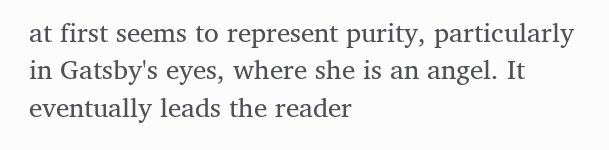at first seems to represent purity, particularly in Gatsby's eyes, where she is an angel. It eventually leads the reader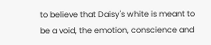to believe that Daisy's white is meant to be a void, the emotion, conscience and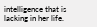intelligence that is lacking in her life.